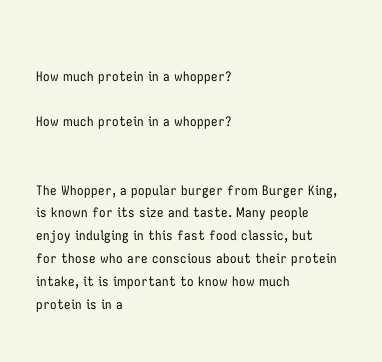How much protein in a whopper?

How much protein in a whopper?


The Whopper, a popular burger from Burger King, is known for its size and taste. Many people enjoy indulging in this fast food classic, but for those who are conscious about their protein intake, it is important to know how much protein is in a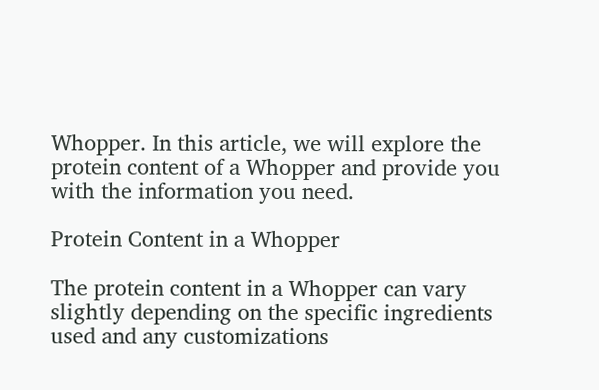Whopper. In this article, we will explore the protein content of a Whopper and provide you with the information you need.

Protein Content in a Whopper

The protein content in a Whopper can vary slightly depending on the specific ingredients used and any customizations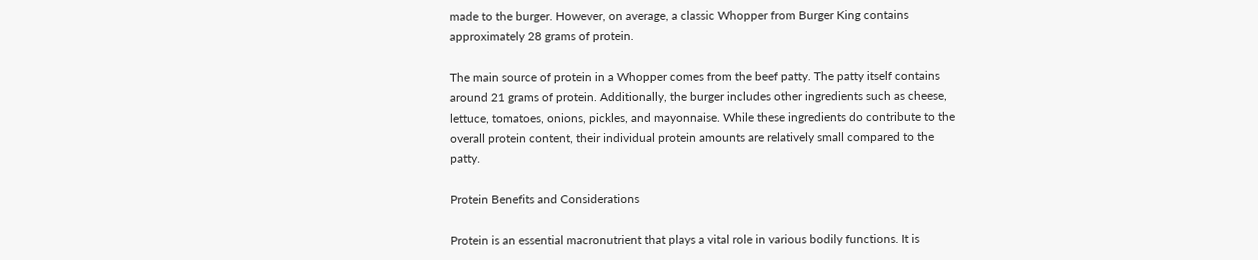made to the burger. However, on average, a classic Whopper from Burger King contains approximately 28 grams of protein.

The main source of protein in a Whopper comes from the beef patty. The patty itself contains around 21 grams of protein. Additionally, the burger includes other ingredients such as cheese, lettuce, tomatoes, onions, pickles, and mayonnaise. While these ingredients do contribute to the overall protein content, their individual protein amounts are relatively small compared to the patty.

Protein Benefits and Considerations

Protein is an essential macronutrient that plays a vital role in various bodily functions. It is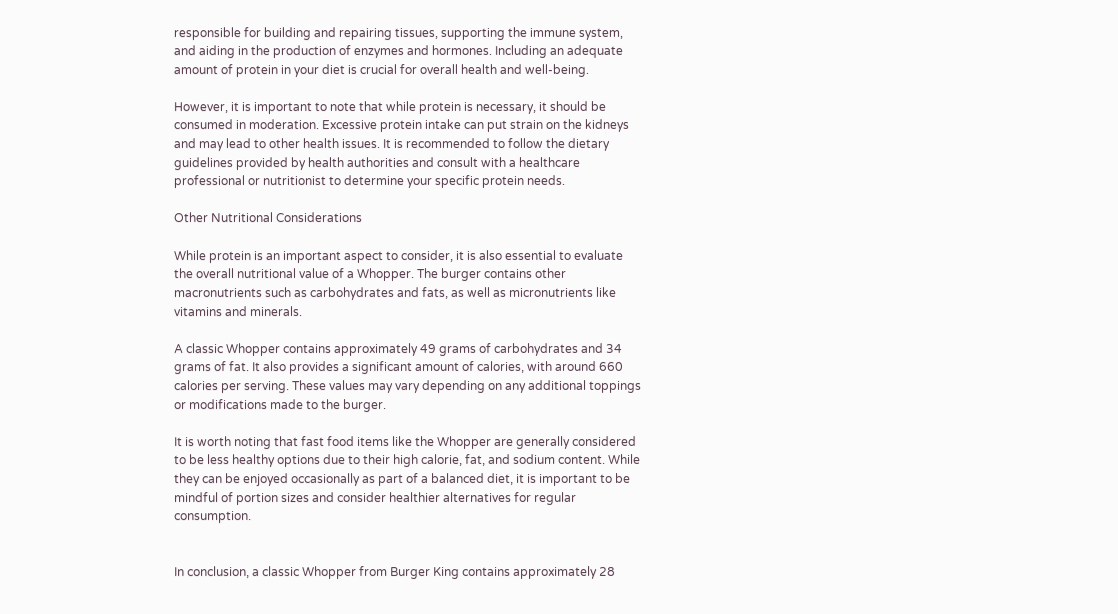responsible for building and repairing tissues, supporting the immune system, and aiding in the production of enzymes and hormones. Including an adequate amount of protein in your diet is crucial for overall health and well-being.

However, it is important to note that while protein is necessary, it should be consumed in moderation. Excessive protein intake can put strain on the kidneys and may lead to other health issues. It is recommended to follow the dietary guidelines provided by health authorities and consult with a healthcare professional or nutritionist to determine your specific protein needs.

Other Nutritional Considerations

While protein is an important aspect to consider, it is also essential to evaluate the overall nutritional value of a Whopper. The burger contains other macronutrients such as carbohydrates and fats, as well as micronutrients like vitamins and minerals.

A classic Whopper contains approximately 49 grams of carbohydrates and 34 grams of fat. It also provides a significant amount of calories, with around 660 calories per serving. These values may vary depending on any additional toppings or modifications made to the burger.

It is worth noting that fast food items like the Whopper are generally considered to be less healthy options due to their high calorie, fat, and sodium content. While they can be enjoyed occasionally as part of a balanced diet, it is important to be mindful of portion sizes and consider healthier alternatives for regular consumption.


In conclusion, a classic Whopper from Burger King contains approximately 28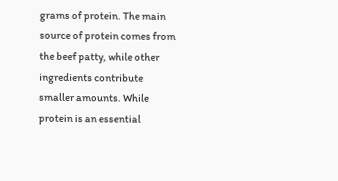grams of protein. The main source of protein comes from the beef patty, while other ingredients contribute smaller amounts. While protein is an essential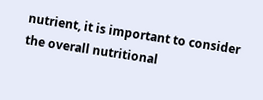nutrient, it is important to consider the overall nutritional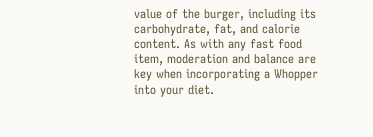value of the burger, including its carbohydrate, fat, and calorie content. As with any fast food item, moderation and balance are key when incorporating a Whopper into your diet.